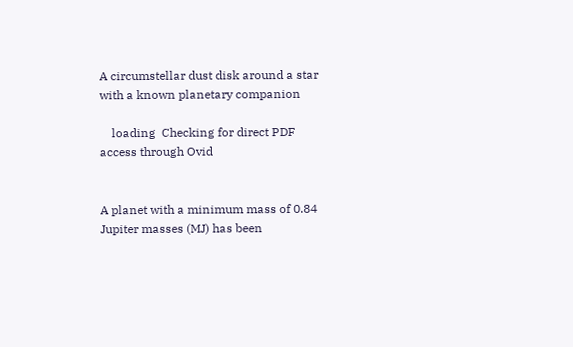A circumstellar dust disk around a star with a known planetary companion

    loading  Checking for direct PDF access through Ovid


A planet with a minimum mass of 0.84 Jupiter masses (MJ) has been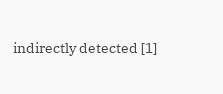indirectly detected [1]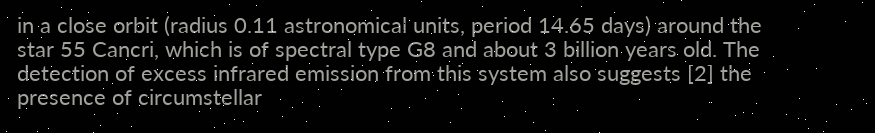in a close orbit (radius 0.11 astronomical units, period 14.65 days) around the star 55 Cancri, which is of spectral type G8 and about 3 billion years old. The detection of excess infrared emission from this system also suggests [2] the presence of circumstellar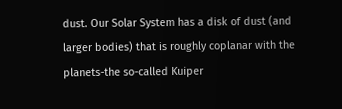dust. Our Solar System has a disk of dust (and larger bodies) that is roughly coplanar with the planets-the so-called Kuiper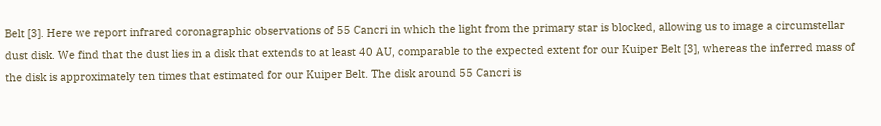Belt [3]. Here we report infrared coronagraphic observations of 55 Cancri in which the light from the primary star is blocked, allowing us to image a circumstellar dust disk. We find that the dust lies in a disk that extends to at least 40 AU, comparable to the expected extent for our Kuiper Belt [3], whereas the inferred mass of the disk is approximately ten times that estimated for our Kuiper Belt. The disk around 55 Cancri is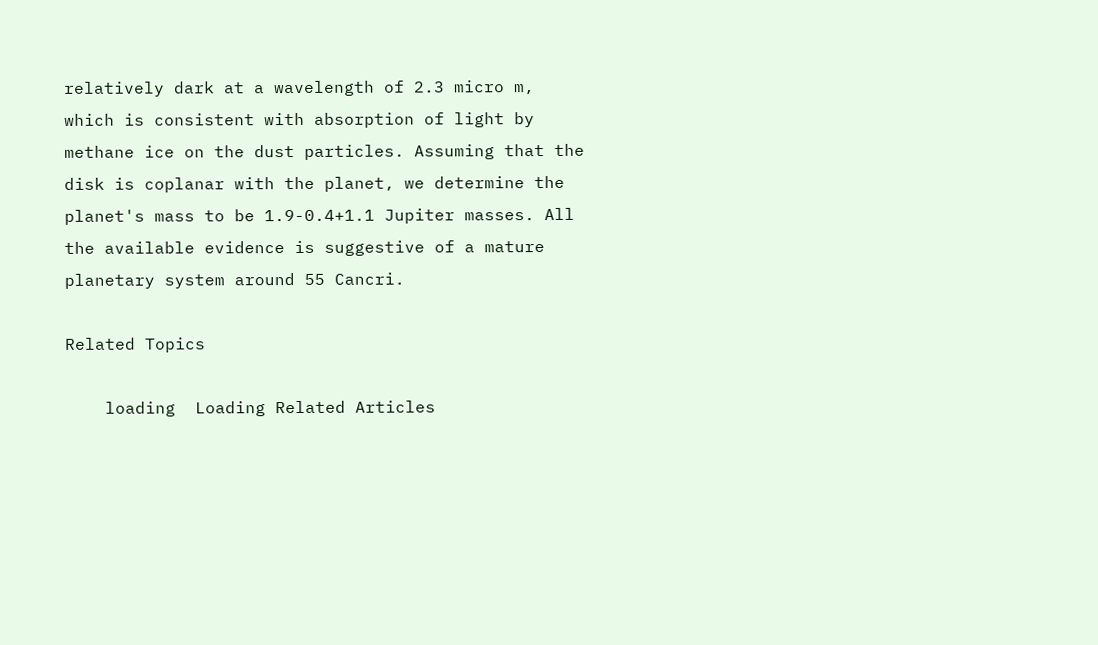relatively dark at a wavelength of 2.3 micro m, which is consistent with absorption of light by methane ice on the dust particles. Assuming that the disk is coplanar with the planet, we determine the planet's mass to be 1.9-0.4+1.1 Jupiter masses. All the available evidence is suggestive of a mature planetary system around 55 Cancri.

Related Topics

    loading  Loading Related Articles